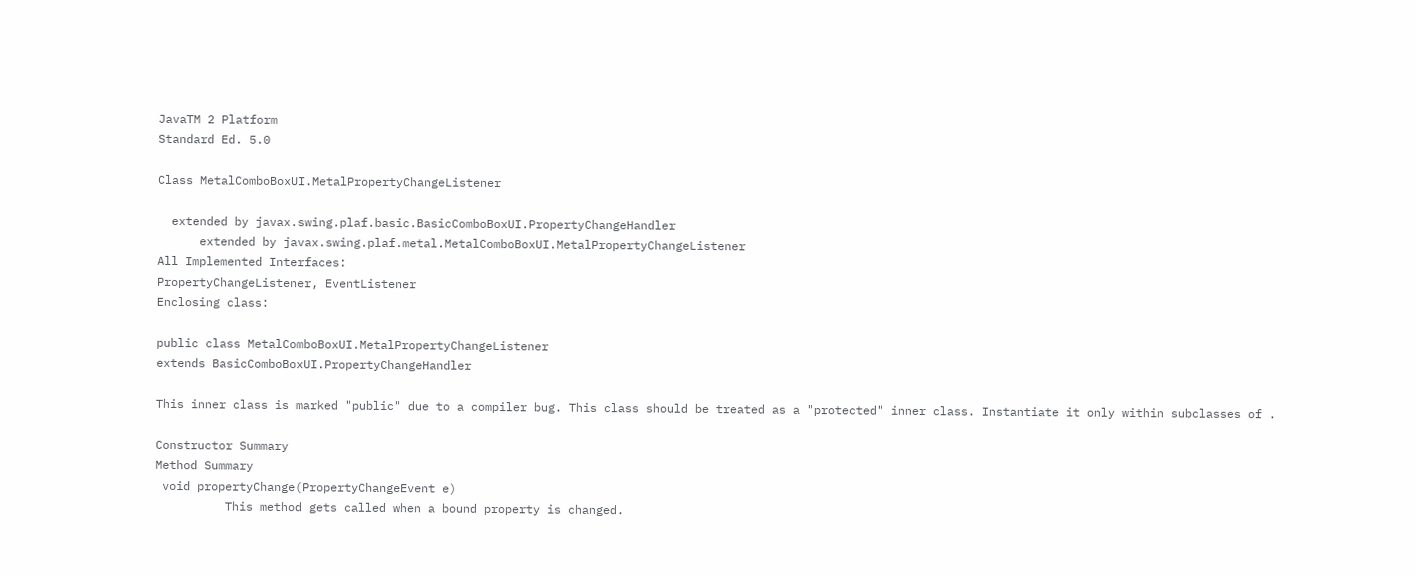JavaTM 2 Platform
Standard Ed. 5.0

Class MetalComboBoxUI.MetalPropertyChangeListener

  extended by javax.swing.plaf.basic.BasicComboBoxUI.PropertyChangeHandler
      extended by javax.swing.plaf.metal.MetalComboBoxUI.MetalPropertyChangeListener
All Implemented Interfaces:
PropertyChangeListener, EventListener
Enclosing class:

public class MetalComboBoxUI.MetalPropertyChangeListener
extends BasicComboBoxUI.PropertyChangeHandler

This inner class is marked "public" due to a compiler bug. This class should be treated as a "protected" inner class. Instantiate it only within subclasses of .

Constructor Summary
Method Summary
 void propertyChange(PropertyChangeEvent e)
          This method gets called when a bound property is changed.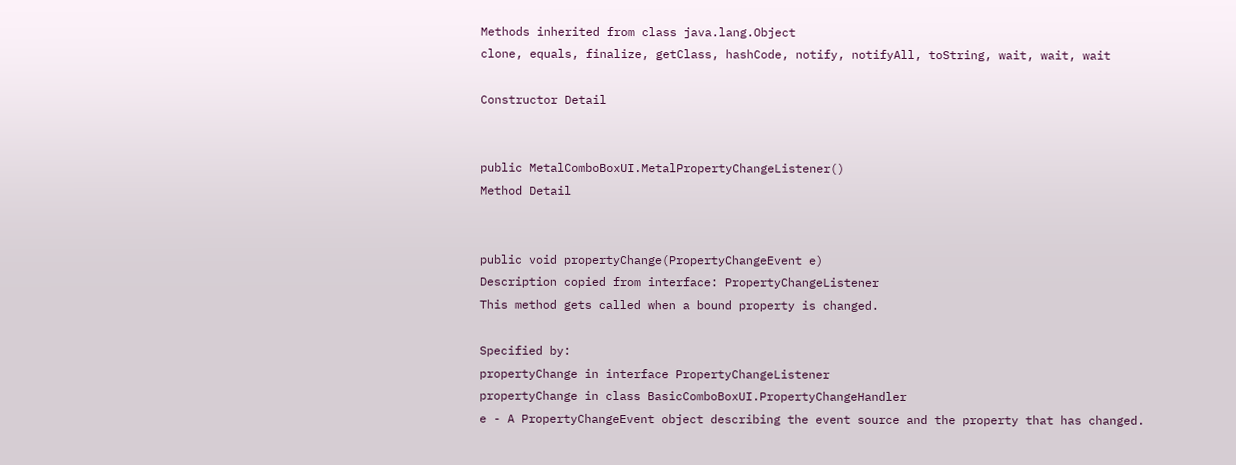Methods inherited from class java.lang.Object
clone, equals, finalize, getClass, hashCode, notify, notifyAll, toString, wait, wait, wait

Constructor Detail


public MetalComboBoxUI.MetalPropertyChangeListener()
Method Detail


public void propertyChange(PropertyChangeEvent e)
Description copied from interface: PropertyChangeListener
This method gets called when a bound property is changed.

Specified by:
propertyChange in interface PropertyChangeListener
propertyChange in class BasicComboBoxUI.PropertyChangeHandler
e - A PropertyChangeEvent object describing the event source and the property that has changed.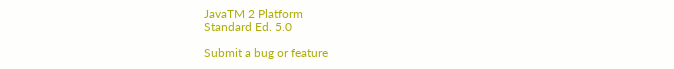JavaTM 2 Platform
Standard Ed. 5.0

Submit a bug or feature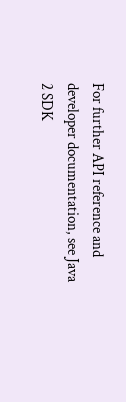For further API reference and developer documentation, see Java 2 SDK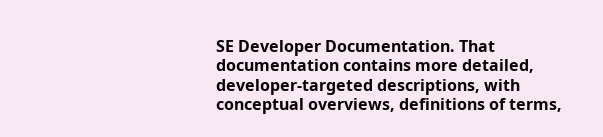SE Developer Documentation. That documentation contains more detailed, developer-targeted descriptions, with conceptual overviews, definitions of terms,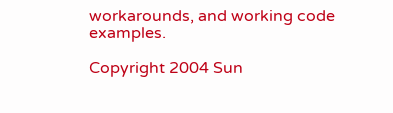workarounds, and working code examples.

Copyright 2004 Sun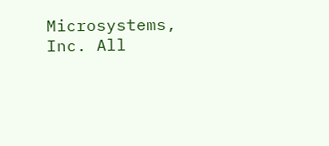Microsystems, Inc. All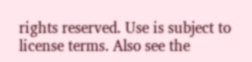rights reserved. Use is subject to license terms. Also see the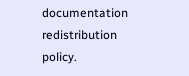documentation redistribution policy.